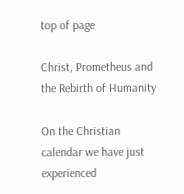top of page

Christ, Prometheus and the Rebirth of Humanity

On the Christian calendar we have just experienced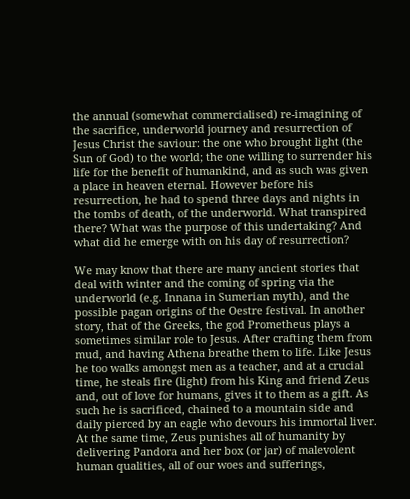the annual (somewhat commercialised) re-imagining of the sacrifice, underworld journey and resurrection of Jesus Christ the saviour: the one who brought light (the Sun of God) to the world; the one willing to surrender his life for the benefit of humankind, and as such was given a place in heaven eternal. However before his resurrection, he had to spend three days and nights in the tombs of death, of the underworld. What transpired there? What was the purpose of this undertaking? And what did he emerge with on his day of resurrection?

We may know that there are many ancient stories that deal with winter and the coming of spring via the underworld (e.g. Innana in Sumerian myth), and the possible pagan origins of the Oestre festival. In another story, that of the Greeks, the god Prometheus plays a sometimes similar role to Jesus. After crafting them from mud, and having Athena breathe them to life. Like Jesus he too walks amongst men as a teacher, and at a crucial time, he steals fire (light) from his King and friend Zeus and, out of love for humans, gives it to them as a gift. As such he is sacrificed, chained to a mountain side and daily pierced by an eagle who devours his immortal liver. At the same time, Zeus punishes all of humanity by delivering Pandora and her box (or jar) of malevolent human qualities, all of our woes and sufferings,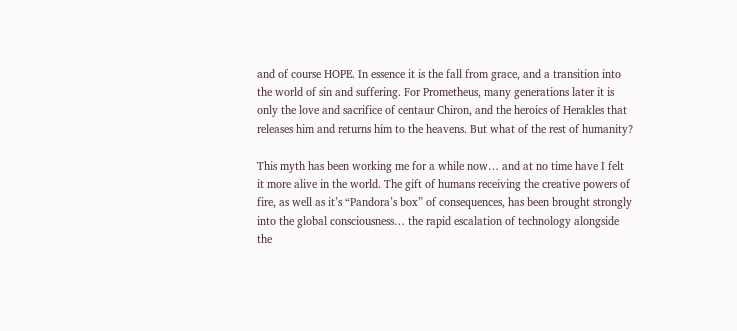and of course HOPE. In essence it is the fall from grace, and a transition into the world of sin and suffering. For Prometheus, many generations later it is only the love and sacrifice of centaur Chiron, and the heroics of Herakles that releases him and returns him to the heavens. But what of the rest of humanity?

This myth has been working me for a while now… and at no time have I felt it more alive in the world. The gift of humans receiving the creative powers of fire, as well as it’s “Pandora’s box” of consequences, has been brought strongly into the global consciousness… the rapid escalation of technology alongside the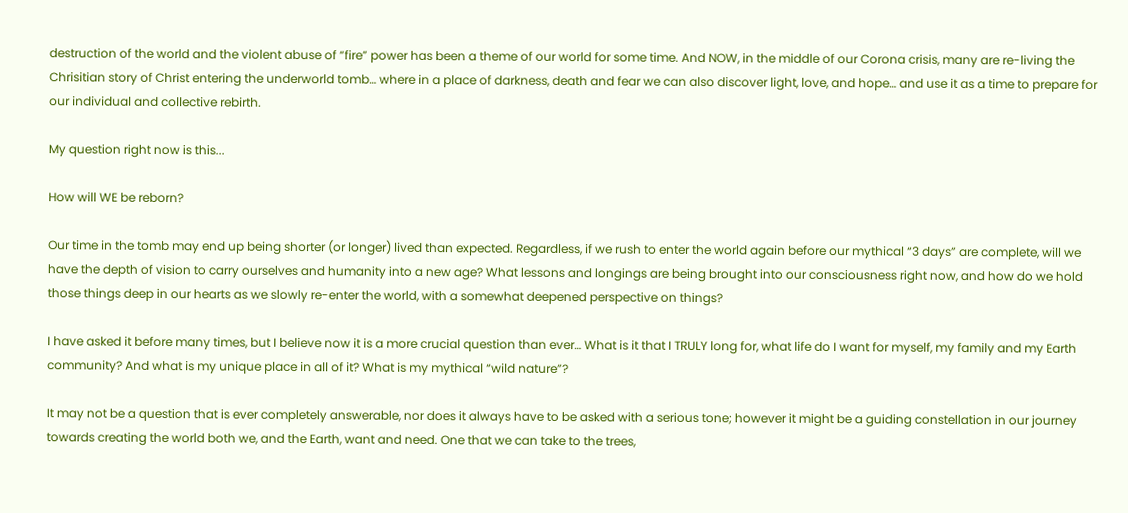destruction of the world and the violent abuse of “fire” power has been a theme of our world for some time. And NOW, in the middle of our Corona crisis, many are re-living the Chrisitian story of Christ entering the underworld tomb… where in a place of darkness, death and fear we can also discover light, love, and hope… and use it as a time to prepare for our individual and collective rebirth.

My question right now is this...

How will WE be reborn?

Our time in the tomb may end up being shorter (or longer) lived than expected. Regardless, if we rush to enter the world again before our mythical “3 days” are complete, will we have the depth of vision to carry ourselves and humanity into a new age? What lessons and longings are being brought into our consciousness right now, and how do we hold those things deep in our hearts as we slowly re-enter the world, with a somewhat deepened perspective on things?

I have asked it before many times, but I believe now it is a more crucial question than ever… What is it that I TRULY long for, what life do I want for myself, my family and my Earth community? And what is my unique place in all of it? What is my mythical “wild nature”?

It may not be a question that is ever completely answerable, nor does it always have to be asked with a serious tone; however it might be a guiding constellation in our journey towards creating the world both we, and the Earth, want and need. One that we can take to the trees,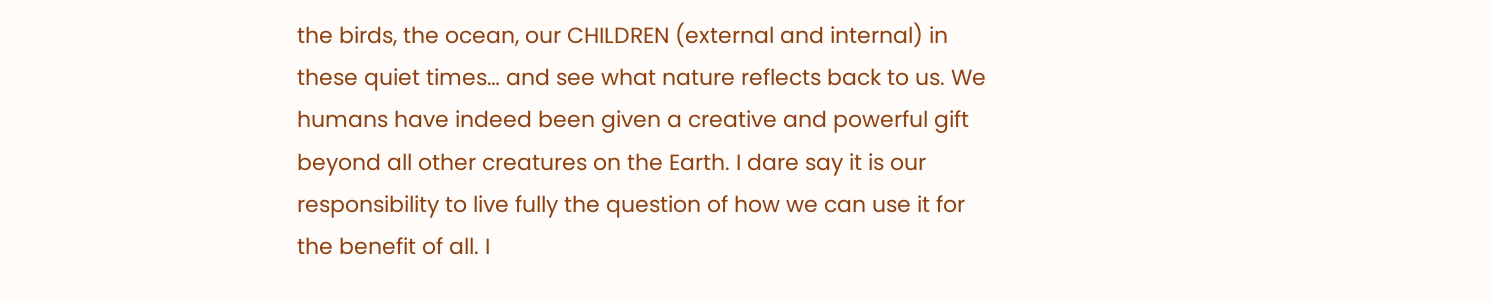the birds, the ocean, our CHILDREN (external and internal) in these quiet times… and see what nature reflects back to us. We humans have indeed been given a creative and powerful gift beyond all other creatures on the Earth. I dare say it is our responsibility to live fully the question of how we can use it for the benefit of all. I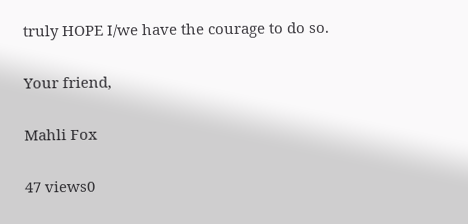truly HOPE I/we have the courage to do so.

Your friend,

Mahli Fox

47 views0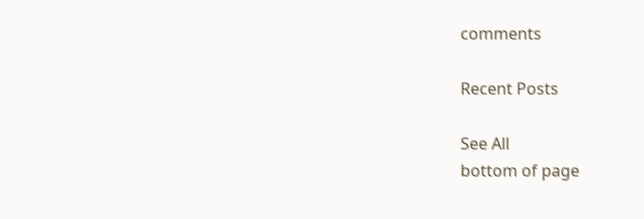comments

Recent Posts

See All
bottom of page